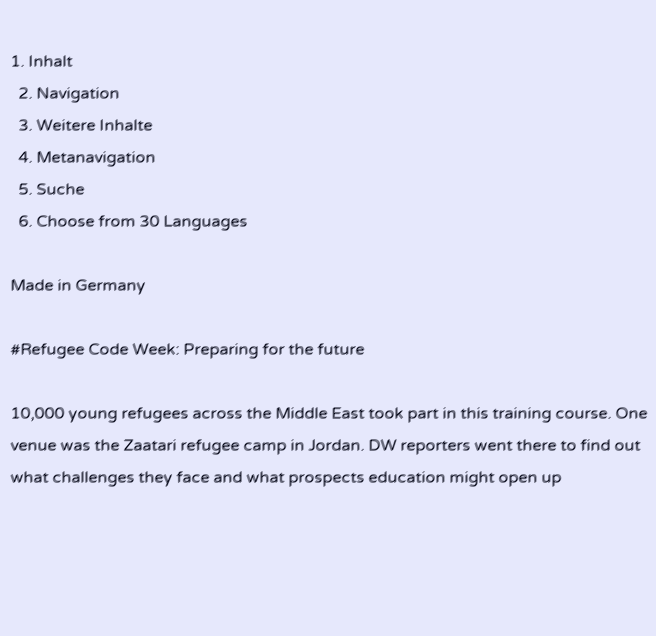1. Inhalt
  2. Navigation
  3. Weitere Inhalte
  4. Metanavigation
  5. Suche
  6. Choose from 30 Languages

Made in Germany

#Refugee Code Week: Preparing for the future

10,000 young refugees across the Middle East took part in this training course. One venue was the Zaatari refugee camp in Jordan. DW reporters went there to find out what challenges they face and what prospects education might open up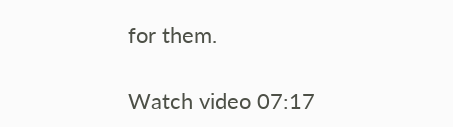for them.

Watch video 07:17